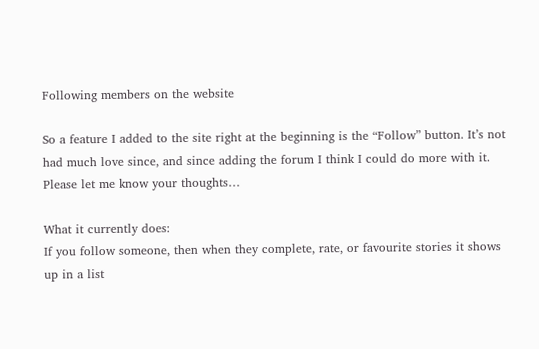Following members on the website

So a feature I added to the site right at the beginning is the “Follow” button. It’s not had much love since, and since adding the forum I think I could do more with it. Please let me know your thoughts…

What it currently does:
If you follow someone, then when they complete, rate, or favourite stories it shows up in a list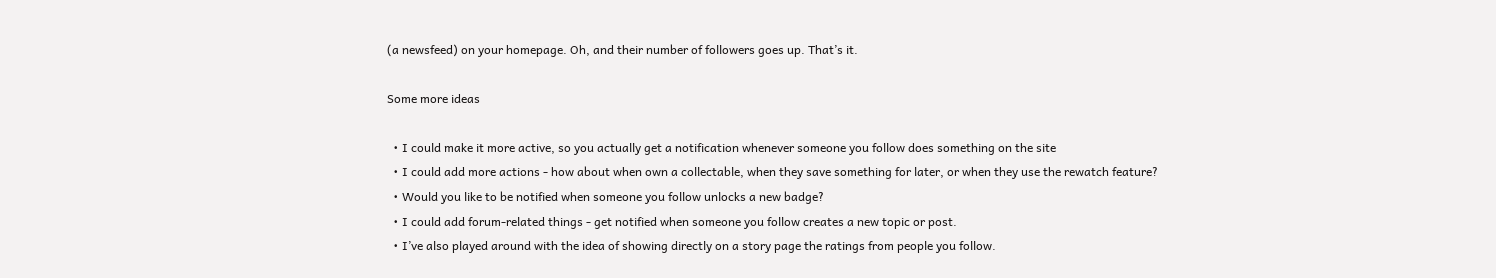(a newsfeed) on your homepage. Oh, and their number of followers goes up. That’s it.

Some more ideas

  • I could make it more active, so you actually get a notification whenever someone you follow does something on the site
  • I could add more actions - how about when own a collectable, when they save something for later, or when they use the rewatch feature?
  • Would you like to be notified when someone you follow unlocks a new badge?
  • I could add forum-related things - get notified when someone you follow creates a new topic or post.
  • I’ve also played around with the idea of showing directly on a story page the ratings from people you follow.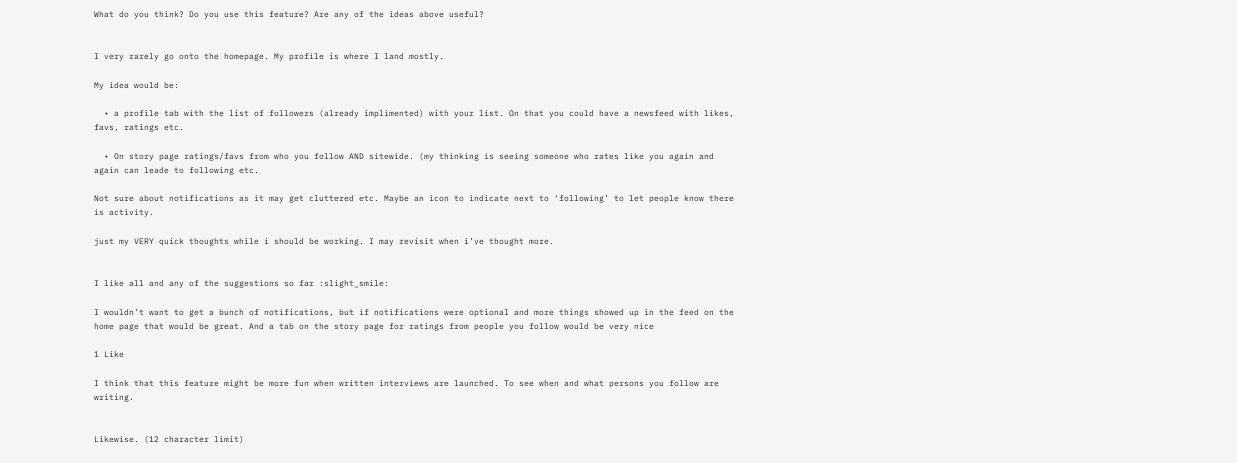What do you think? Do you use this feature? Are any of the ideas above useful?


I very rarely go onto the homepage. My profile is where I land mostly.

My idea would be:

  • a profile tab with the list of followers (already implimented) with your list. On that you could have a newsfeed with likes, favs, ratings etc.

  • On story page ratings/favs from who you follow AND sitewide. (my thinking is seeing someone who rates like you again and again can leade to following etc.

Not sure about notifications as it may get cluttered etc. Maybe an icon to indicate next to ‘following’ to let people know there is activity.

just my VERY quick thoughts while i should be working. I may revisit when i’ve thought more.


I like all and any of the suggestions so far :slight_smile:

I wouldn’t want to get a bunch of notifications, but if notifications were optional and more things showed up in the feed on the home page that would be great. And a tab on the story page for ratings from people you follow would be very nice

1 Like

I think that this feature might be more fun when written interviews are launched. To see when and what persons you follow are writing.


Likewise. (12 character limit)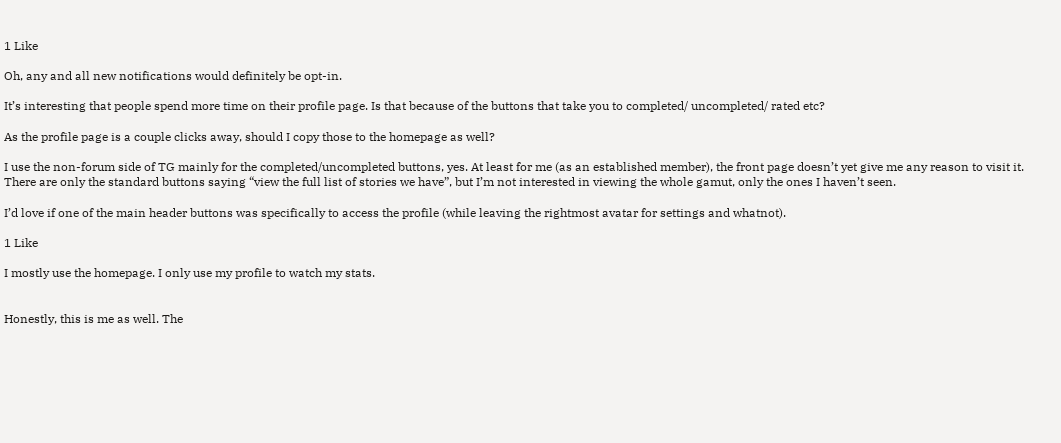1 Like

Oh, any and all new notifications would definitely be opt-in.

It’s interesting that people spend more time on their profile page. Is that because of the buttons that take you to completed/ uncompleted/ rated etc?

As the profile page is a couple clicks away, should I copy those to the homepage as well?

I use the non-forum side of TG mainly for the completed/uncompleted buttons, yes. At least for me (as an established member), the front page doesn’t yet give me any reason to visit it. There are only the standard buttons saying “view the full list of stories we have”, but I’m not interested in viewing the whole gamut, only the ones I haven’t seen.

I’d love if one of the main header buttons was specifically to access the profile (while leaving the rightmost avatar for settings and whatnot).

1 Like

I mostly use the homepage. I only use my profile to watch my stats.


Honestly, this is me as well. The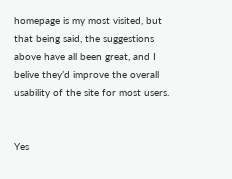homepage is my most visited, but that being said, the suggestions above have all been great, and I belive they’d improve the overall usability of the site for most users.


Yes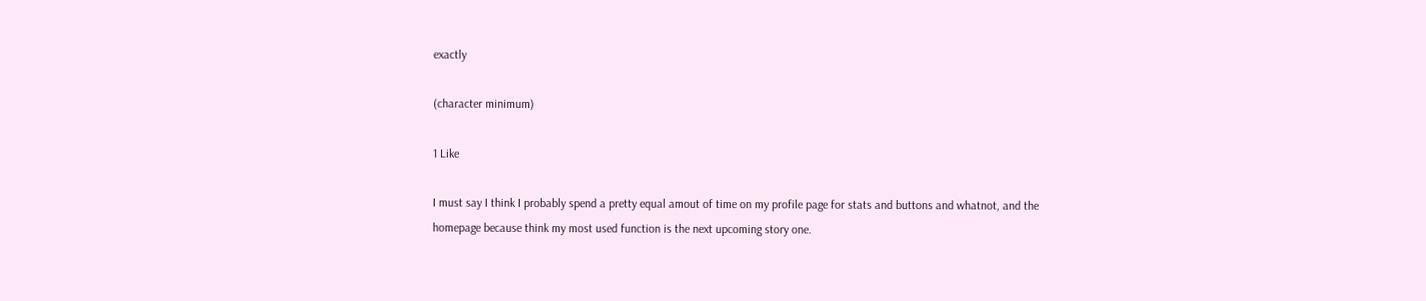exactly

(character minimum)

1 Like

I must say I think I probably spend a pretty equal amout of time on my profile page for stats and buttons and whatnot, and the homepage because think my most used function is the next upcoming story one.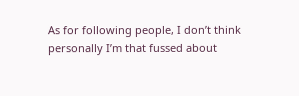As for following people, I don’t think personally I’m that fussed about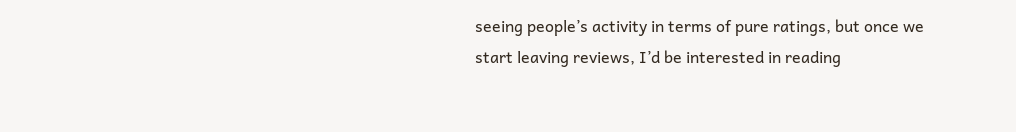seeing people’s activity in terms of pure ratings, but once we start leaving reviews, I’d be interested in reading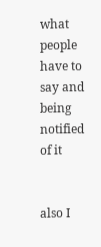what people have to say and being notified of it


also I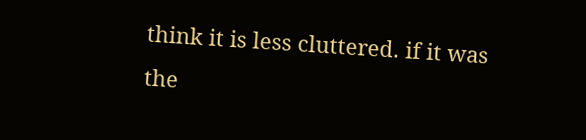think it is less cluttered. if it was the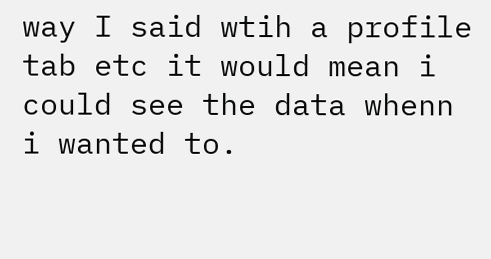way I said wtih a profile tab etc it would mean i could see the data whenn i wanted to.